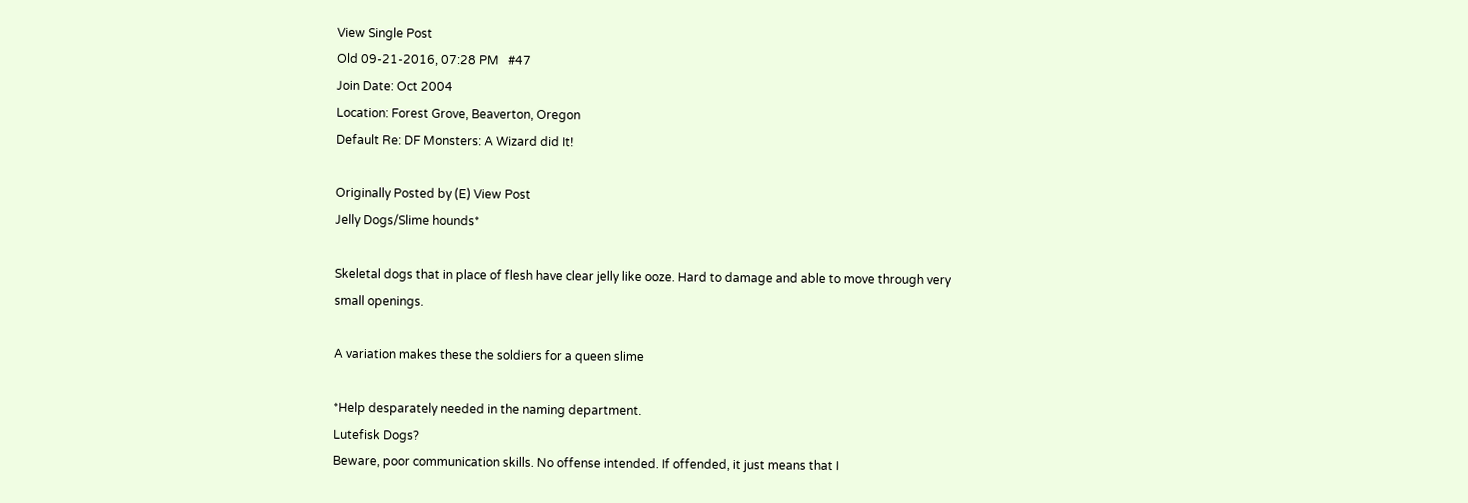View Single Post
Old 09-21-2016, 07:28 PM   #47
Join Date: Oct 2004
Location: Forest Grove, Beaverton, Oregon
Default Re: DF Monsters: A Wizard did It!

Originally Posted by (E) View Post
Jelly Dogs/Slime hounds*

Skeletal dogs that in place of flesh have clear jelly like ooze. Hard to damage and able to move through very small openings.

A variation makes these the soldiers for a queen slime

*Help desparately needed in the naming department.
Lutefisk Dogs?
Beware, poor communication skills. No offense intended. If offended, it just means that I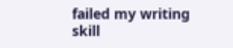failed my writing skill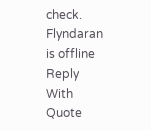check.
Flyndaran is offline   Reply With Quote